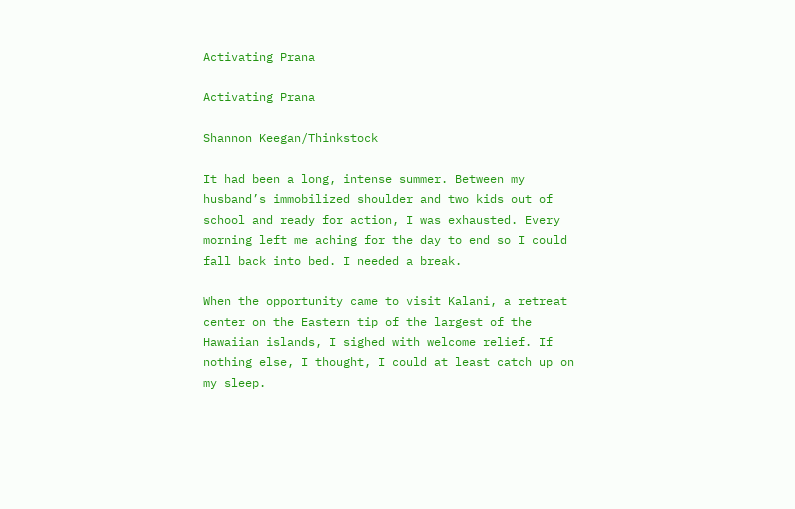Activating Prana

Activating Prana

Shannon Keegan/Thinkstock

It had been a long, intense summer. Between my husband’s immobilized shoulder and two kids out of school and ready for action, I was exhausted. Every morning left me aching for the day to end so I could fall back into bed. I needed a break.

When the opportunity came to visit Kalani, a retreat center on the Eastern tip of the largest of the Hawaiian islands, I sighed with welcome relief. If nothing else, I thought, I could at least catch up on my sleep.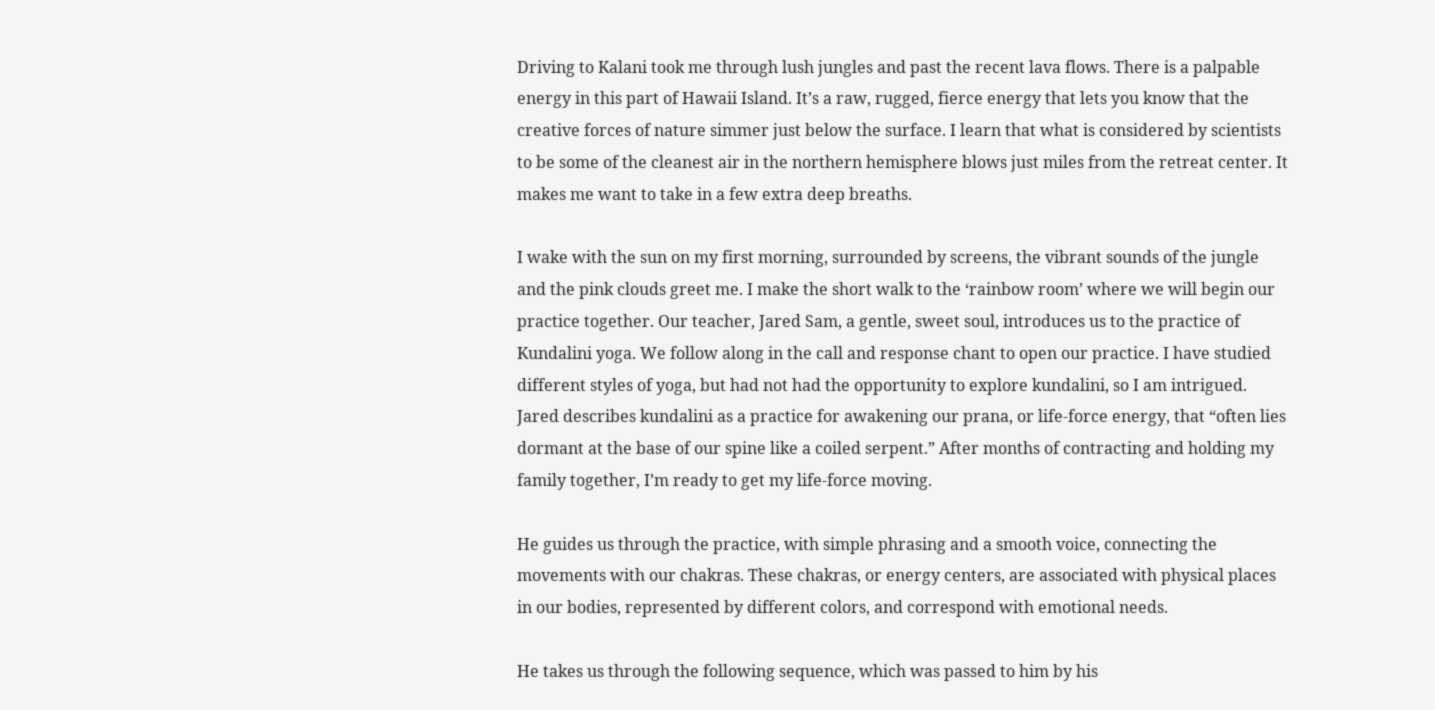Driving to Kalani took me through lush jungles and past the recent lava flows. There is a palpable energy in this part of Hawaii Island. It’s a raw, rugged, fierce energy that lets you know that the creative forces of nature simmer just below the surface. I learn that what is considered by scientists to be some of the cleanest air in the northern hemisphere blows just miles from the retreat center. It makes me want to take in a few extra deep breaths.

I wake with the sun on my first morning, surrounded by screens, the vibrant sounds of the jungle and the pink clouds greet me. I make the short walk to the ‘rainbow room’ where we will begin our practice together. Our teacher, Jared Sam, a gentle, sweet soul, introduces us to the practice of Kundalini yoga. We follow along in the call and response chant to open our practice. I have studied different styles of yoga, but had not had the opportunity to explore kundalini, so I am intrigued. Jared describes kundalini as a practice for awakening our prana, or life-force energy, that “often lies dormant at the base of our spine like a coiled serpent.” After months of contracting and holding my family together, I’m ready to get my life-force moving.

He guides us through the practice, with simple phrasing and a smooth voice, connecting the movements with our chakras. These chakras, or energy centers, are associated with physical places in our bodies, represented by different colors, and correspond with emotional needs.

He takes us through the following sequence, which was passed to him by his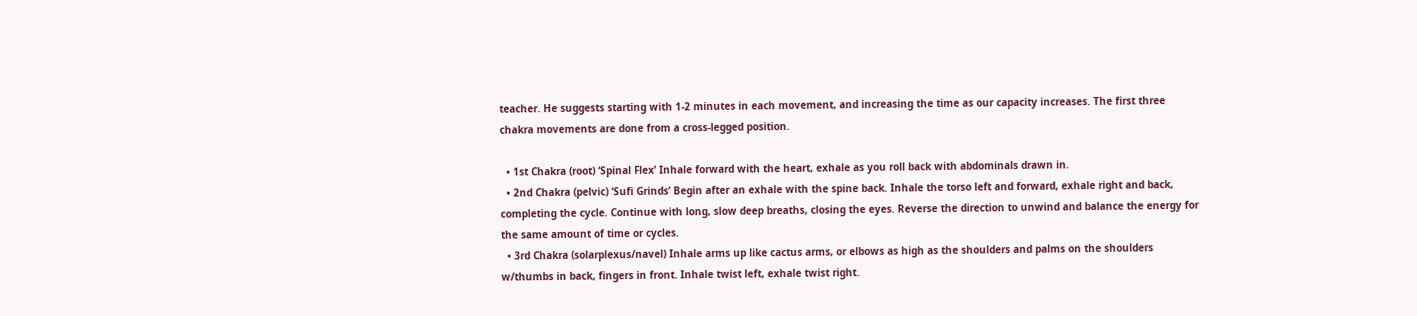teacher. He suggests starting with 1-2 minutes in each movement, and increasing the time as our capacity increases. The first three chakra movements are done from a cross-legged position.

  • 1st Chakra (root) ‘Spinal Flex’ Inhale forward with the heart, exhale as you roll back with abdominals drawn in.
  • 2nd Chakra (pelvic) ‘Sufi Grinds’ Begin after an exhale with the spine back. Inhale the torso left and forward, exhale right and back, completing the cycle. Continue with long, slow deep breaths, closing the eyes. Reverse the direction to unwind and balance the energy for the same amount of time or cycles.
  • 3rd Chakra (solarplexus/navel) Inhale arms up like cactus arms, or elbows as high as the shoulders and palms on the shoulders w/thumbs in back, fingers in front. Inhale twist left, exhale twist right.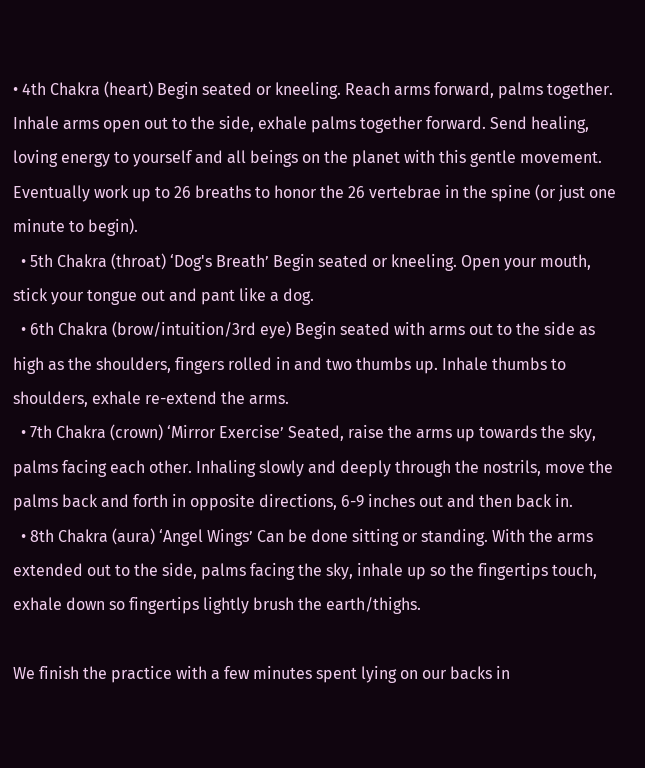• 4th Chakra (heart) Begin seated or kneeling. Reach arms forward, palms together. Inhale arms open out to the side, exhale palms together forward. Send healing, loving energy to yourself and all beings on the planet with this gentle movement. Eventually work up to 26 breaths to honor the 26 vertebrae in the spine (or just one minute to begin).
  • 5th Chakra (throat) ‘Dog's Breath’ Begin seated or kneeling. Open your mouth, stick your tongue out and pant like a dog.
  • 6th Chakra (brow/intuition/3rd eye) Begin seated with arms out to the side as high as the shoulders, fingers rolled in and two thumbs up. Inhale thumbs to shoulders, exhale re-extend the arms.
  • 7th Chakra (crown) ‘Mirror Exercise’ Seated, raise the arms up towards the sky, palms facing each other. Inhaling slowly and deeply through the nostrils, move the palms back and forth in opposite directions, 6-9 inches out and then back in.
  • 8th Chakra (aura) ‘Angel Wings’ Can be done sitting or standing. With the arms extended out to the side, palms facing the sky, inhale up so the fingertips touch, exhale down so fingertips lightly brush the earth/thighs.

We finish the practice with a few minutes spent lying on our backs in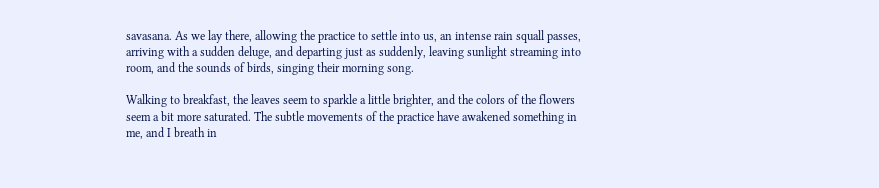savasana. As we lay there, allowing the practice to settle into us, an intense rain squall passes, arriving with a sudden deluge, and departing just as suddenly, leaving sunlight streaming into room, and the sounds of birds, singing their morning song.

Walking to breakfast, the leaves seem to sparkle a little brighter, and the colors of the flowers seem a bit more saturated. The subtle movements of the practice have awakened something in me, and I breath in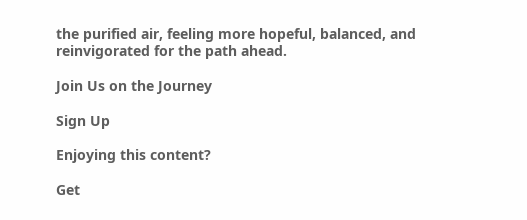the purified air, feeling more hopeful, balanced, and reinvigorated for the path ahead.

Join Us on the Journey

Sign Up

Enjoying this content?

Get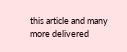this article and many more delivered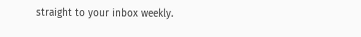straight to your inbox weekly.